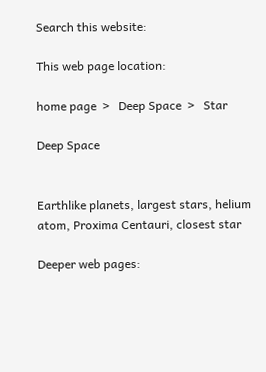Search this website:

This web page location:

home page  >   Deep Space  >   Star

Deep Space


Earthlike planets, largest stars, helium atom, Proxima Centauri, closest star

Deeper web pages: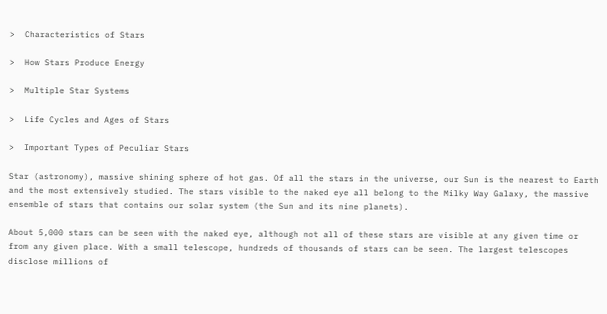>  Characteristics of Stars

>  How Stars Produce Energy

>  Multiple Star Systems

>  Life Cycles and Ages of Stars

>  Important Types of Peculiar Stars

Star (astronomy), massive shining sphere of hot gas. Of all the stars in the universe, our Sun is the nearest to Earth and the most extensively studied. The stars visible to the naked eye all belong to the Milky Way Galaxy, the massive ensemble of stars that contains our solar system (the Sun and its nine planets).

About 5,000 stars can be seen with the naked eye, although not all of these stars are visible at any given time or from any given place. With a small telescope, hundreds of thousands of stars can be seen. The largest telescopes disclose millions of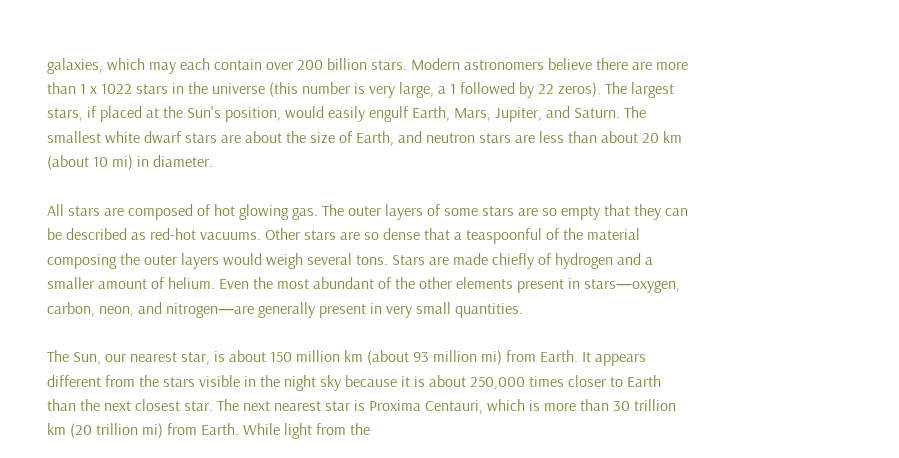galaxies, which may each contain over 200 billion stars. Modern astronomers believe there are more than 1 x 1022 stars in the universe (this number is very large, a 1 followed by 22 zeros). The largest stars, if placed at the Sun's position, would easily engulf Earth, Mars, Jupiter, and Saturn. The smallest white dwarf stars are about the size of Earth, and neutron stars are less than about 20 km (about 10 mi) in diameter.

All stars are composed of hot glowing gas. The outer layers of some stars are so empty that they can be described as red-hot vacuums. Other stars are so dense that a teaspoonful of the material composing the outer layers would weigh several tons. Stars are made chiefly of hydrogen and a smaller amount of helium. Even the most abundant of the other elements present in stars—oxygen, carbon, neon, and nitrogen—are generally present in very small quantities.

The Sun, our nearest star, is about 150 million km (about 93 million mi) from Earth. It appears different from the stars visible in the night sky because it is about 250,000 times closer to Earth than the next closest star. The next nearest star is Proxima Centauri, which is more than 30 trillion km (20 trillion mi) from Earth. While light from the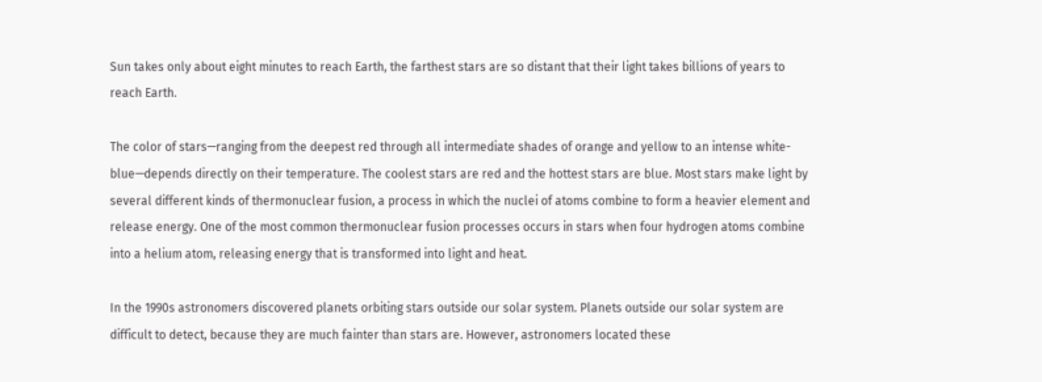Sun takes only about eight minutes to reach Earth, the farthest stars are so distant that their light takes billions of years to reach Earth.

The color of stars—ranging from the deepest red through all intermediate shades of orange and yellow to an intense white-blue—depends directly on their temperature. The coolest stars are red and the hottest stars are blue. Most stars make light by several different kinds of thermonuclear fusion, a process in which the nuclei of atoms combine to form a heavier element and release energy. One of the most common thermonuclear fusion processes occurs in stars when four hydrogen atoms combine into a helium atom, releasing energy that is transformed into light and heat.

In the 1990s astronomers discovered planets orbiting stars outside our solar system. Planets outside our solar system are difficult to detect, because they are much fainter than stars are. However, astronomers located these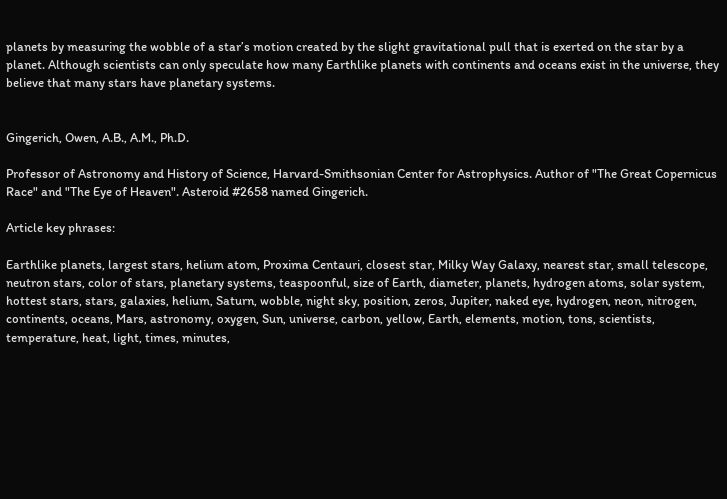planets by measuring the wobble of a star’s motion created by the slight gravitational pull that is exerted on the star by a planet. Although scientists can only speculate how many Earthlike planets with continents and oceans exist in the universe, they believe that many stars have planetary systems.


Gingerich, Owen, A.B., A.M., Ph.D.

Professor of Astronomy and History of Science, Harvard-Smithsonian Center for Astrophysics. Author of "The Great Copernicus Race" and "The Eye of Heaven". Asteroid #2658 named Gingerich.

Article key phrases:

Earthlike planets, largest stars, helium atom, Proxima Centauri, closest star, Milky Way Galaxy, nearest star, small telescope, neutron stars, color of stars, planetary systems, teaspoonful, size of Earth, diameter, planets, hydrogen atoms, solar system, hottest stars, stars, galaxies, helium, Saturn, wobble, night sky, position, zeros, Jupiter, naked eye, hydrogen, neon, nitrogen, continents, oceans, Mars, astronomy, oxygen, Sun, universe, carbon, yellow, Earth, elements, motion, tons, scientists, temperature, heat, light, times, minutes,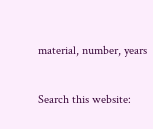material, number, years

Search this website: